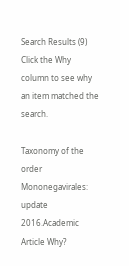Search Results (9)
Click the Why column to see why an item matched the search.

Taxonomy of the order Mononegavirales: update 2016.Academic Article Why?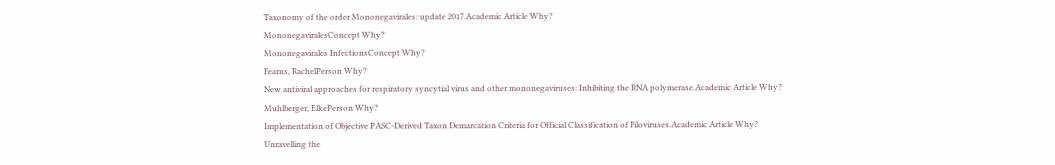Taxonomy of the order Mononegavirales: update 2017.Academic Article Why?
MononegaviralesConcept Why?
Mononegavirales InfectionsConcept Why?
Fearns, RachelPerson Why?
New antiviral approaches for respiratory syncytial virus and other mononegaviruses: Inhibiting the RNA polymerase.Academic Article Why?
Muhlberger, ElkePerson Why?
Implementation of Objective PASC-Derived Taxon Demarcation Criteria for Official Classification of Filoviruses.Academic Article Why?
Unravelling the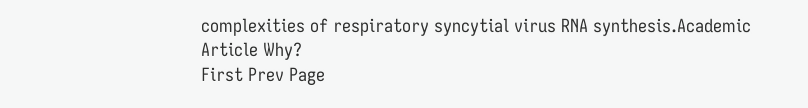complexities of respiratory syncytial virus RNA synthesis.Academic Article Why?
First Prev Page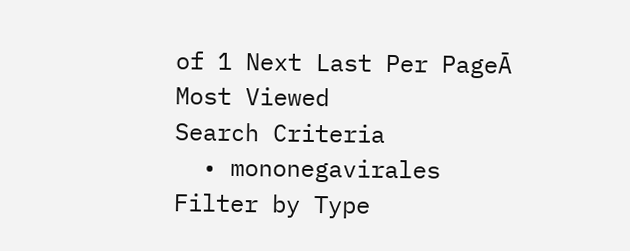of 1 Next Last Per PageĀ
Most Viewed
Search Criteria
  • mononegavirales
Filter by Type